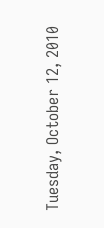Tuesday, October 12, 2010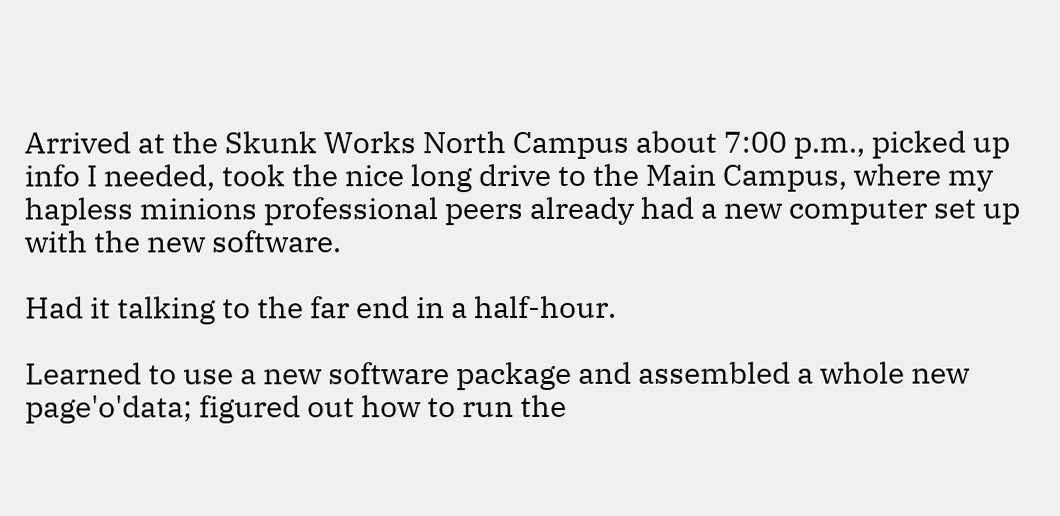Arrived at the Skunk Works North Campus about 7:00 p.m., picked up info I needed, took the nice long drive to the Main Campus, where my hapless minions professional peers already had a new computer set up with the new software.

Had it talking to the far end in a half-hour.

Learned to use a new software package and assembled a whole new page'o'data; figured out how to run the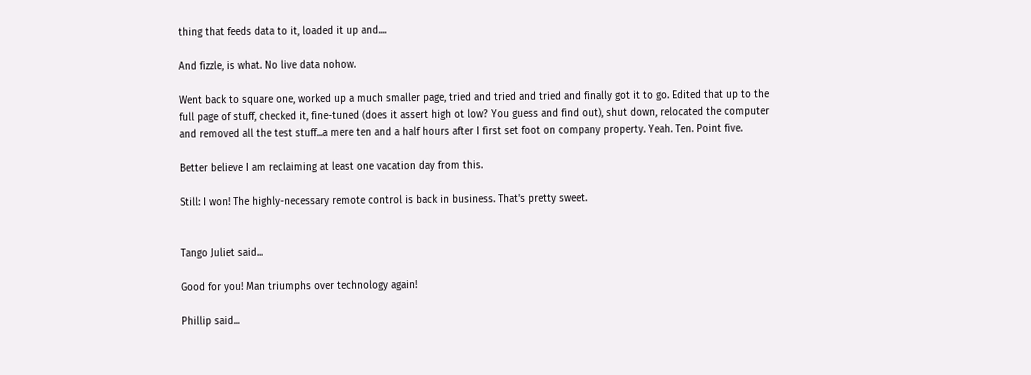thing that feeds data to it, loaded it up and....

And fizzle, is what. No live data nohow.

Went back to square one, worked up a much smaller page, tried and tried and tried and finally got it to go. Edited that up to the full page of stuff, checked it, fine-tuned (does it assert high ot low? You guess and find out), shut down, relocated the computer and removed all the test stuff...a mere ten and a half hours after I first set foot on company property. Yeah. Ten. Point five.

Better believe I am reclaiming at least one vacation day from this.

Still: I won! The highly-necessary remote control is back in business. That's pretty sweet.


Tango Juliet said...

Good for you! Man triumphs over technology again!

Phillip said...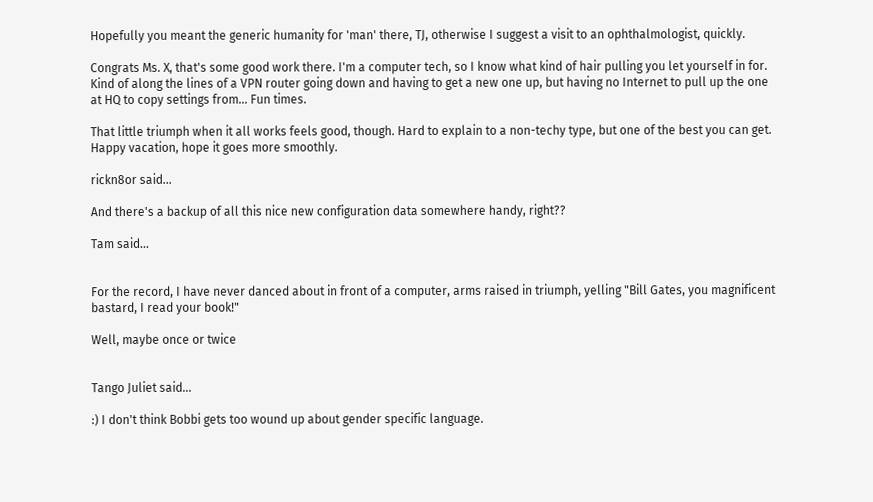Hopefully you meant the generic humanity for 'man' there, TJ, otherwise I suggest a visit to an ophthalmologist, quickly.

Congrats Ms. X, that's some good work there. I'm a computer tech, so I know what kind of hair pulling you let yourself in for. Kind of along the lines of a VPN router going down and having to get a new one up, but having no Internet to pull up the one at HQ to copy settings from... Fun times.

That little triumph when it all works feels good, though. Hard to explain to a non-techy type, but one of the best you can get. Happy vacation, hope it goes more smoothly.

rickn8or said...

And there's a backup of all this nice new configuration data somewhere handy, right??

Tam said...


For the record, I have never danced about in front of a computer, arms raised in triumph, yelling "Bill Gates, you magnificent bastard, I read your book!"

Well, maybe once or twice


Tango Juliet said...

:) I don't think Bobbi gets too wound up about gender specific language.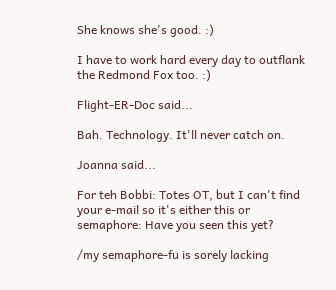She knows she's good. :)

I have to work hard every day to outflank the Redmond Fox too. :)

Flight-ER-Doc said...

Bah. Technology. It'll never catch on.

Joanna said...

For teh Bobbi: Totes OT, but I can't find your e-mail so it's either this or semaphore: Have you seen this yet?

/my semaphore-fu is sorely lacking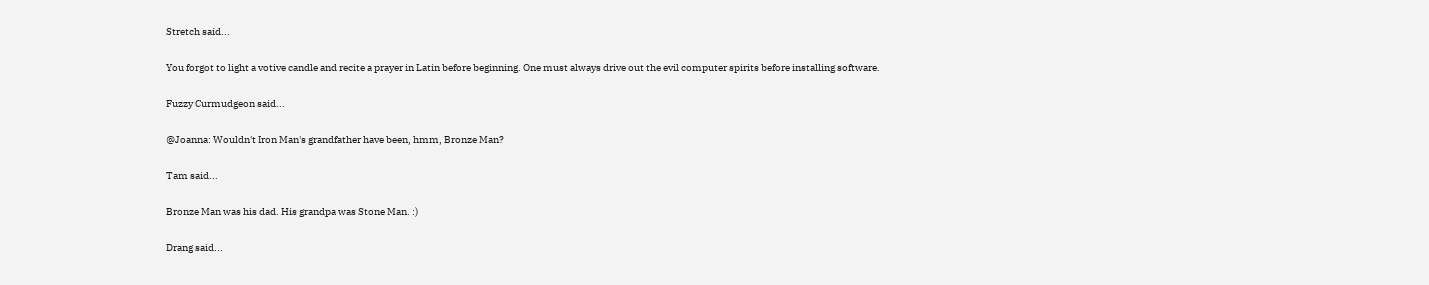Stretch said...

You forgot to light a votive candle and recite a prayer in Latin before beginning. One must always drive out the evil computer spirits before installing software.

Fuzzy Curmudgeon said...

@Joanna: Wouldn't Iron Man's grandfather have been, hmm, Bronze Man?

Tam said...

Bronze Man was his dad. His grandpa was Stone Man. :)

Drang said...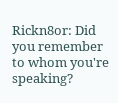Rickn8or: Did you remember to whom you're speaking?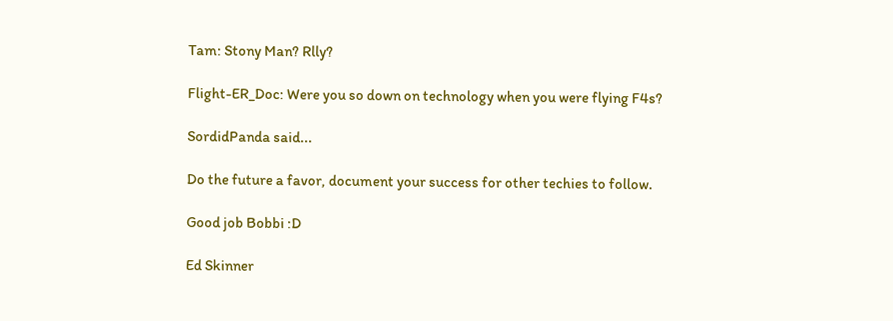Tam: Stony Man? Rlly?

Flight-ER_Doc: Were you so down on technology when you were flying F4s?

SordidPanda said...

Do the future a favor, document your success for other techies to follow.

Good job Bobbi :D

Ed Skinner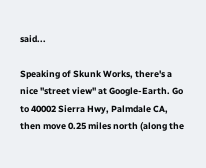said...

Speaking of Skunk Works, there's a nice "street view" at Google-Earth. Go to 40002 Sierra Hwy, Palmdale CA, then move 0.25 miles north (along the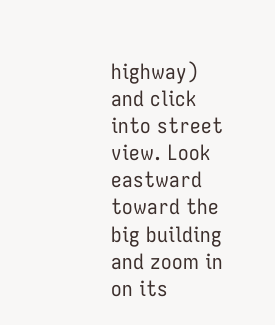highway) and click into street view. Look eastward toward the big building and zoom in on its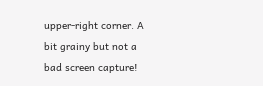upper-right corner. A bit grainy but not a bad screen capture!